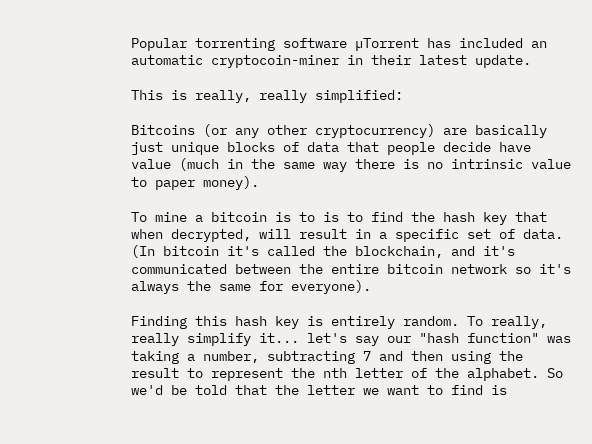Popular torrenting software µTorrent has included an automatic cryptocoin-miner in their latest update.

This is really, really simplified:

Bitcoins (or any other cryptocurrency) are basically just unique blocks of data that people decide have value (much in the same way there is no intrinsic value to paper money).

To mine a bitcoin is to is to find the hash key that when decrypted, will result in a specific set of data. (In bitcoin it's called the blockchain, and it's communicated between the entire bitcoin network so it's always the same for everyone).

Finding this hash key is entirely random. To really, really simplify it... let's say our "hash function" was taking a number, subtracting 7 and then using the result to represent the nth letter of the alphabet. So we'd be told that the letter we want to find is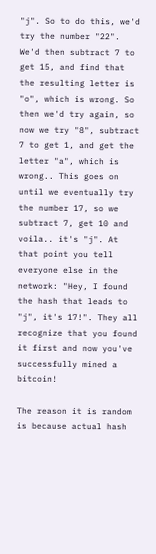"j". So to do this, we'd try the number "22". We'd then subtract 7 to get 15, and find that the resulting letter is "o", which is wrong. So then we'd try again, so now we try "8", subtract 7 to get 1, and get the letter "a", which is wrong.. This goes on until we eventually try the number 17, so we subtract 7, get 10 and voila.. it's "j". At that point you tell everyone else in the network: "Hey, I found the hash that leads to "j", it's 17!". They all recognize that you found it first and now you've successfully mined a bitcoin!

The reason it is random is because actual hash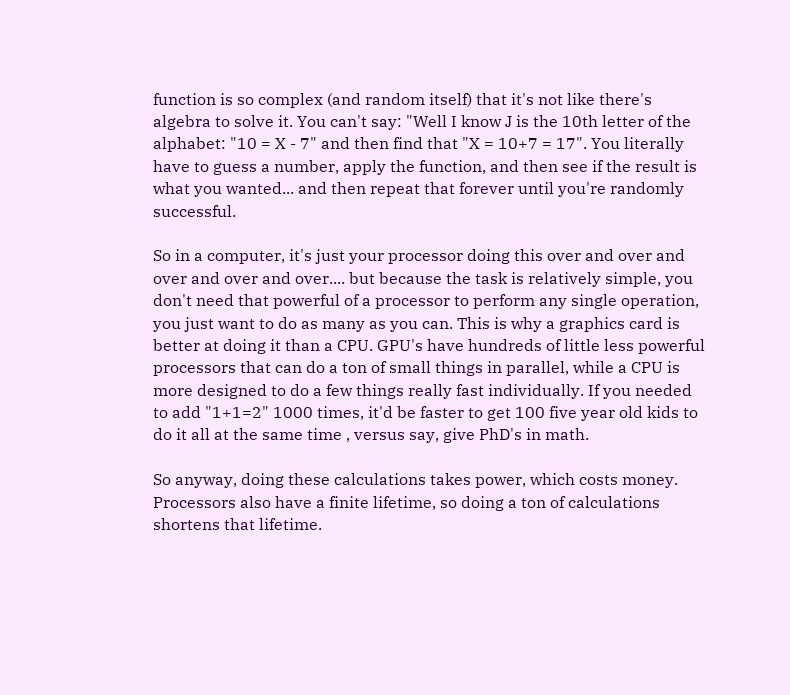function is so complex (and random itself) that it's not like there's algebra to solve it. You can't say: "Well I know J is the 10th letter of the alphabet: "10 = X - 7" and then find that "X = 10+7 = 17". You literally have to guess a number, apply the function, and then see if the result is what you wanted... and then repeat that forever until you're randomly successful.

So in a computer, it's just your processor doing this over and over and over and over and over.... but because the task is relatively simple, you don't need that powerful of a processor to perform any single operation, you just want to do as many as you can. This is why a graphics card is better at doing it than a CPU. GPU's have hundreds of little less powerful processors that can do a ton of small things in parallel, while a CPU is more designed to do a few things really fast individually. If you needed to add "1+1=2" 1000 times, it'd be faster to get 100 five year old kids to do it all at the same time , versus say, give PhD's in math.

So anyway, doing these calculations takes power, which costs money. Processors also have a finite lifetime, so doing a ton of calculations shortens that lifetime.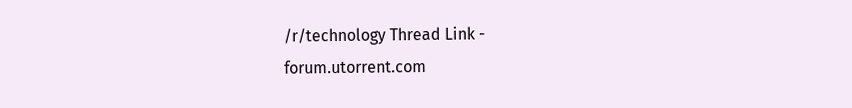/r/technology Thread Link - forum.utorrent.com